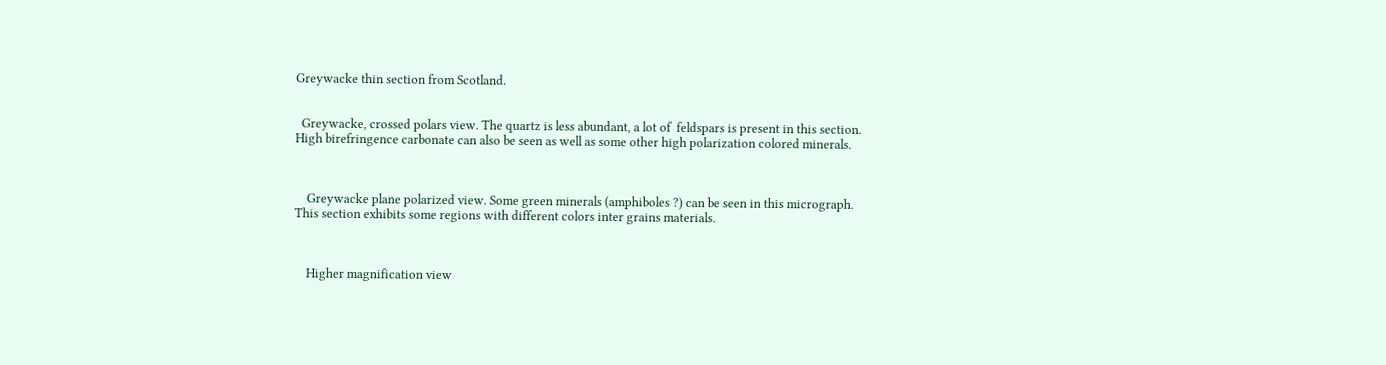Greywacke thin section from Scotland.


  Greywacke, crossed polars view. The quartz is less abundant, a lot of  feldspars is present in this section. High birefringence carbonate can also be seen as well as some other high polarization colored minerals.



    Greywacke plane polarized view. Some green minerals (amphiboles ?) can be seen in this micrograph. This section exhibits some regions with different colors inter grains materials.



    Higher magnification view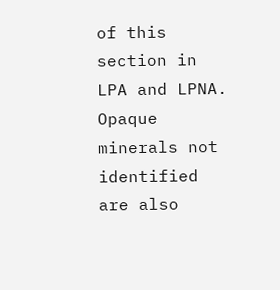of this section in LPA and LPNA. Opaque minerals not identified are also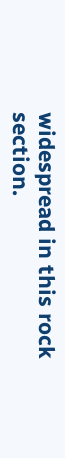widespread in this rock section.